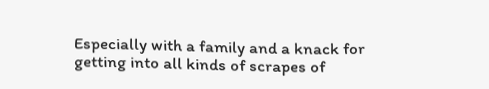Especially with a family and a knack for getting into all kinds of scrapes of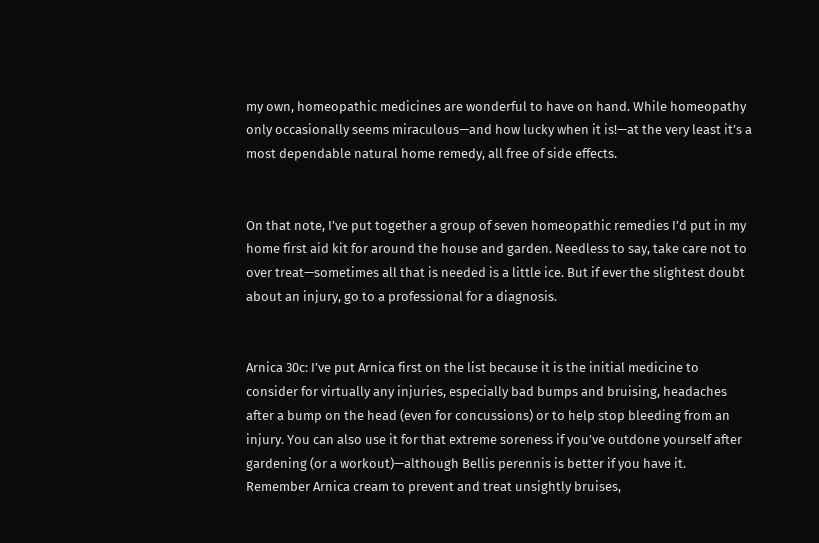my own, homeopathic medicines are wonderful to have on hand. While homeopathy only occasionally seems miraculous—and how lucky when it is!—at the very least it’s a most dependable natural home remedy, all free of side effects.


On that note, I’ve put together a group of seven homeopathic remedies I’d put in my home first aid kit for around the house and garden. Needless to say, take care not to over treat—sometimes all that is needed is a little ice. But if ever the slightest doubt about an injury, go to a professional for a diagnosis.


Arnica 30c: I’ve put Arnica first on the list because it is the initial medicine to consider for virtually any injuries, especially bad bumps and bruising, headaches after a bump on the head (even for concussions) or to help stop bleeding from an injury. You can also use it for that extreme soreness if you’ve outdone yourself after gardening (or a workout)—although Bellis perennis is better if you have it. Remember Arnica cream to prevent and treat unsightly bruises,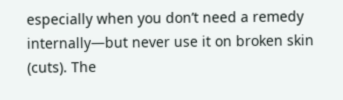especially when you don’t need a remedy internally—but never use it on broken skin (cuts). The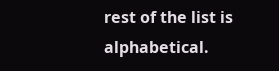rest of the list is alphabetical.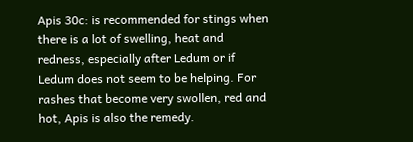Apis 30c: is recommended for stings when there is a lot of swelling, heat and redness, especially after Ledum or if Ledum does not seem to be helping. For rashes that become very swollen, red and hot, Apis is also the remedy.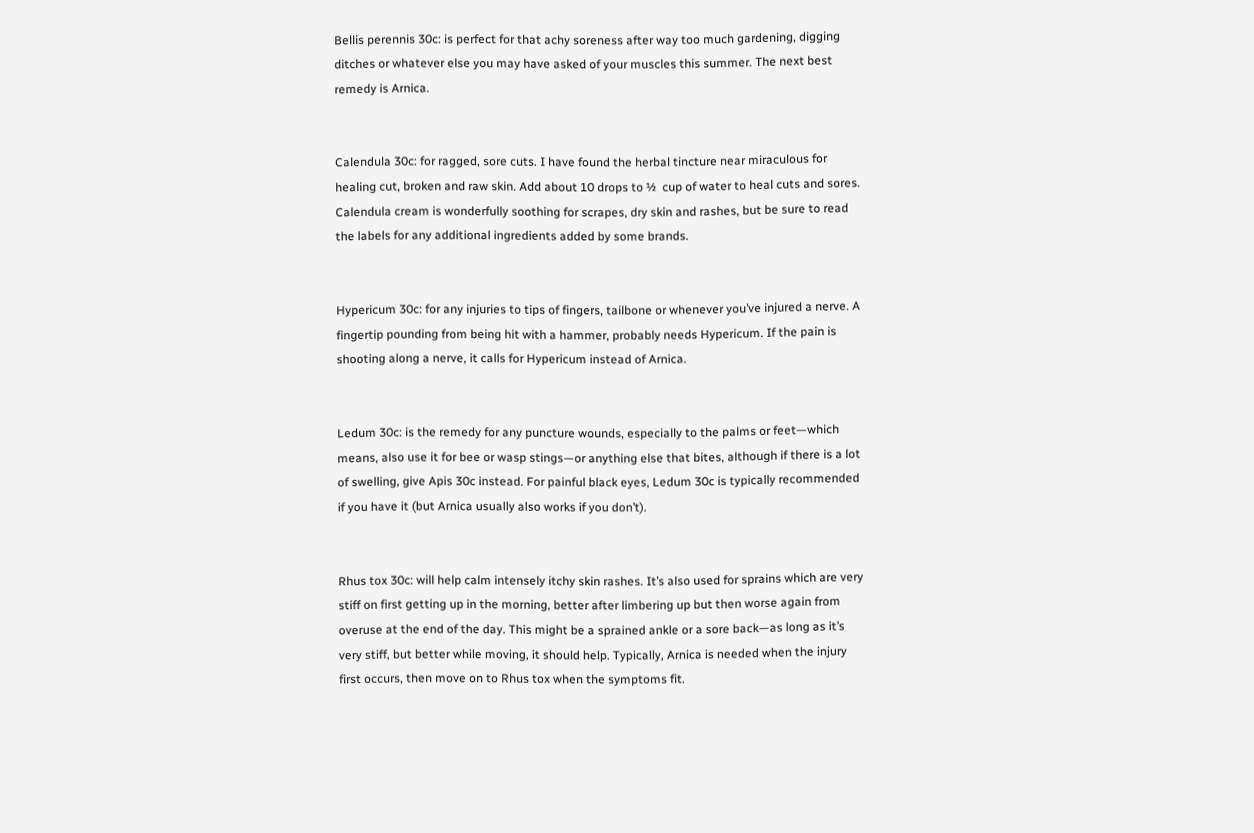Bellis perennis 30c: is perfect for that achy soreness after way too much gardening, digging ditches or whatever else you may have asked of your muscles this summer. The next best remedy is Arnica.


Calendula 30c: for ragged, sore cuts. I have found the herbal tincture near miraculous for healing cut, broken and raw skin. Add about 10 drops to ½  cup of water to heal cuts and sores. Calendula cream is wonderfully soothing for scrapes, dry skin and rashes, but be sure to read the labels for any additional ingredients added by some brands.


Hypericum 30c: for any injuries to tips of fingers, tailbone or whenever you’ve injured a nerve. A fingertip pounding from being hit with a hammer, probably needs Hypericum. If the pain is shooting along a nerve, it calls for Hypericum instead of Arnica.


Ledum 30c: is the remedy for any puncture wounds, especially to the palms or feet—which means, also use it for bee or wasp stings—or anything else that bites, although if there is a lot of swelling, give Apis 30c instead. For painful black eyes, Ledum 30c is typically recommended if you have it (but Arnica usually also works if you don’t).


Rhus tox 30c: will help calm intensely itchy skin rashes. It’s also used for sprains which are very stiff on first getting up in the morning, better after limbering up but then worse again from overuse at the end of the day. This might be a sprained ankle or a sore back—as long as it’s very stiff, but better while moving, it should help. Typically, Arnica is needed when the injury first occurs, then move on to Rhus tox when the symptoms fit.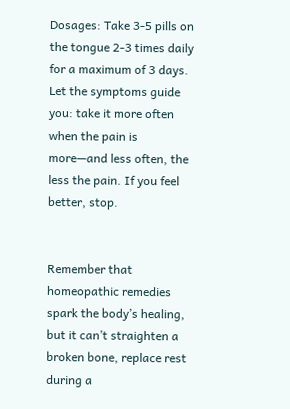Dosages: Take 3-5 pills on the tongue 2-3 times daily for a maximum of 3 days. Let the symptoms guide you: take it more often when the pain is more—and less often, the less the pain. If you feel better, stop.


Remember that homeopathic remedies spark the body’s healing, but it can’t straighten a broken bone, replace rest during a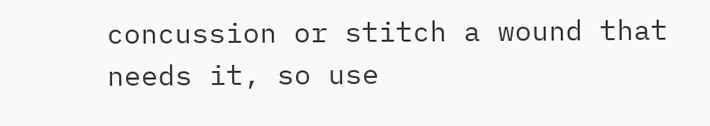concussion or stitch a wound that needs it, so use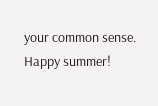your common sense. Happy summer!